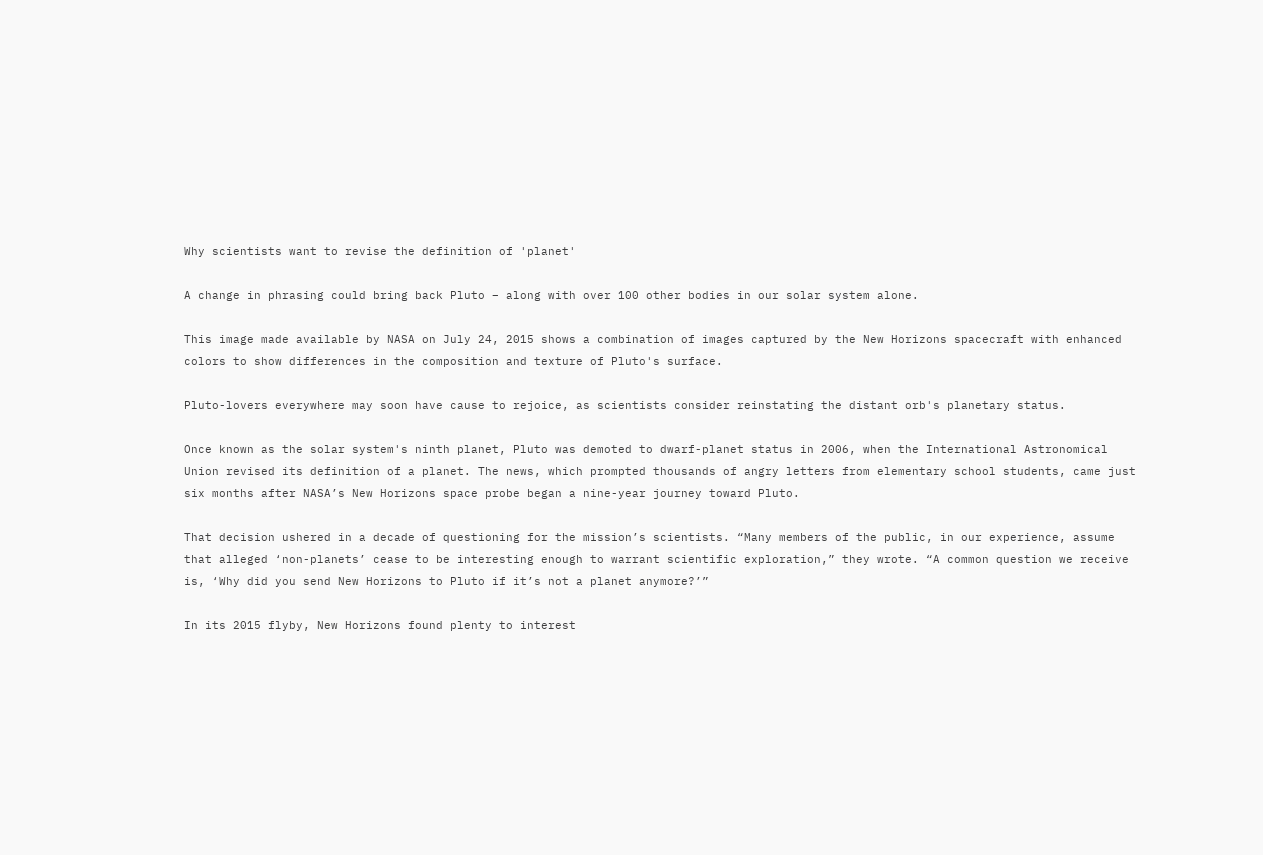Why scientists want to revise the definition of 'planet'

A change in phrasing could bring back Pluto – along with over 100 other bodies in our solar system alone.

This image made available by NASA on July 24, 2015 shows a combination of images captured by the New Horizons spacecraft with enhanced colors to show differences in the composition and texture of Pluto's surface.

Pluto-lovers everywhere may soon have cause to rejoice, as scientists consider reinstating the distant orb's planetary status.

Once known as the solar system's ninth planet, Pluto was demoted to dwarf-planet status in 2006, when the International Astronomical Union revised its definition of a planet. The news, which prompted thousands of angry letters from elementary school students, came just six months after NASA’s New Horizons space probe began a nine-year journey toward Pluto.

That decision ushered in a decade of questioning for the mission’s scientists. “Many members of the public, in our experience, assume that alleged ‘non-planets’ cease to be interesting enough to warrant scientific exploration,” they wrote. “A common question we receive is, ‘Why did you send New Horizons to Pluto if it’s not a planet anymore?’”

In its 2015 flyby, New Horizons found plenty to interest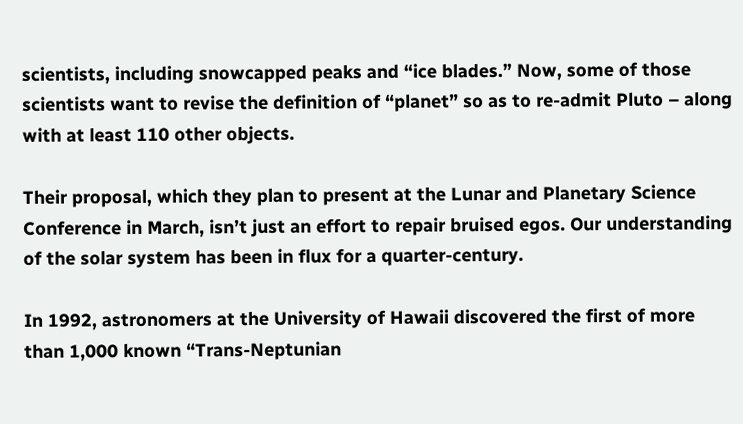scientists, including snowcapped peaks and “ice blades.” Now, some of those scientists want to revise the definition of “planet” so as to re-admit Pluto – along with at least 110 other objects.

Their proposal, which they plan to present at the Lunar and Planetary Science Conference in March, isn’t just an effort to repair bruised egos. Our understanding of the solar system has been in flux for a quarter-century.

In 1992, astronomers at the University of Hawaii discovered the first of more than 1,000 known “Trans-Neptunian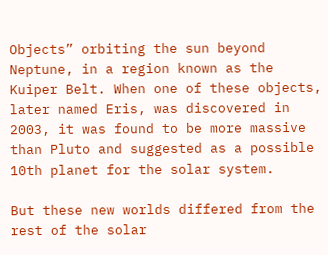Objects” orbiting the sun beyond Neptune, in a region known as the Kuiper Belt. When one of these objects, later named Eris, was discovered in 2003, it was found to be more massive than Pluto and suggested as a possible 10th planet for the solar system.

But these new worlds differed from the rest of the solar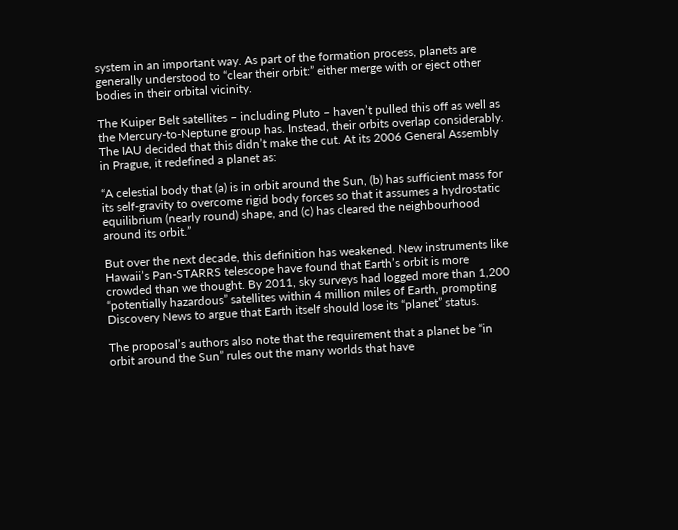system in an important way. As part of the formation process, planets are generally understood to “clear their orbit:” either merge with or eject other bodies in their orbital vicinity.

The Kuiper Belt satellites – including Pluto – haven’t pulled this off as well as the Mercury-to-Neptune group has. Instead, their orbits overlap considerably. The IAU decided that this didn’t make the cut. At its 2006 General Assembly in Prague, it redefined a planet as:

“A celestial body that (a) is in orbit around the Sun, (b) has sufficient mass for its self-gravity to overcome rigid body forces so that it assumes a hydrostatic equilibrium (nearly round) shape, and (c) has cleared the neighbourhood around its orbit.”

But over the next decade, this definition has weakened. New instruments like Hawaii’s Pan-STARRS telescope have found that Earth’s orbit is more crowded than we thought. By 2011, sky surveys had logged more than 1,200 “potentially hazardous” satellites within 4 million miles of Earth, prompting Discovery News to argue that Earth itself should lose its “planet” status.

The proposal’s authors also note that the requirement that a planet be “in orbit around the Sun” rules out the many worlds that have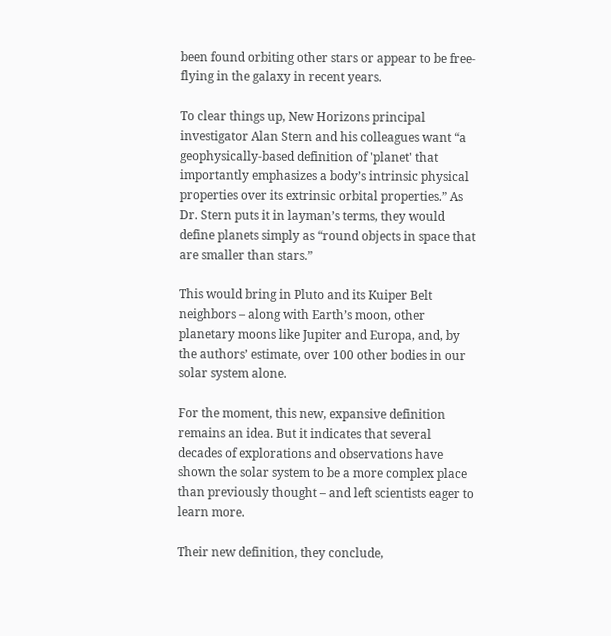been found orbiting other stars or appear to be free-flying in the galaxy in recent years.

To clear things up, New Horizons principal investigator Alan Stern and his colleagues want “a geophysically-based definition of 'planet' that importantly emphasizes a body’s intrinsic physical properties over its extrinsic orbital properties.” As Dr. Stern puts it in layman’s terms, they would define planets simply as “round objects in space that are smaller than stars.”

This would bring in Pluto and its Kuiper Belt neighbors – along with Earth’s moon, other planetary moons like Jupiter and Europa, and, by the authors’ estimate, over 100 other bodies in our solar system alone.

For the moment, this new, expansive definition remains an idea. But it indicates that several decades of explorations and observations have shown the solar system to be a more complex place than previously thought – and left scientists eager to learn more.

Their new definition, they conclude,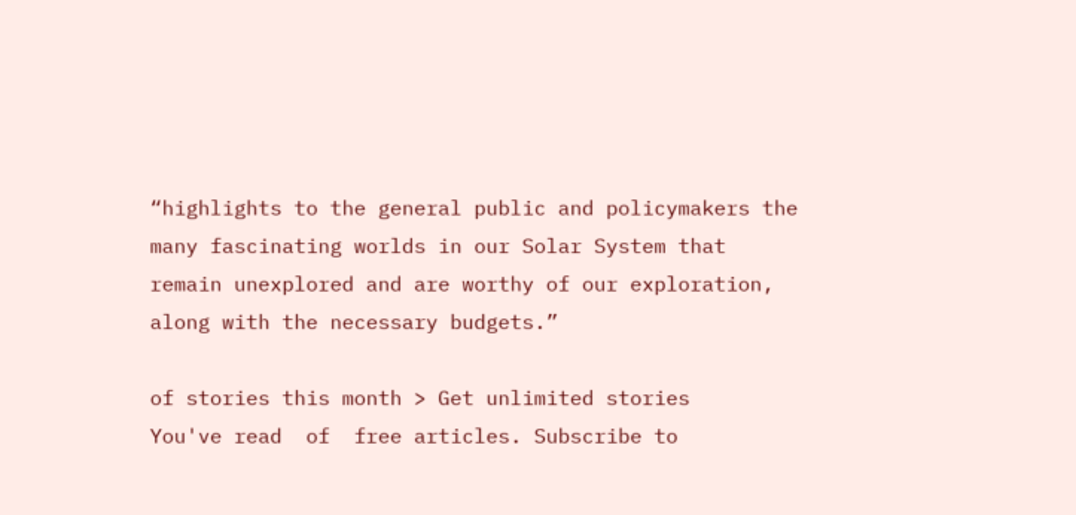“highlights to the general public and policymakers the many fascinating worlds in our Solar System that remain unexplored and are worthy of our exploration, along with the necessary budgets.”

of stories this month > Get unlimited stories
You've read  of  free articles. Subscribe to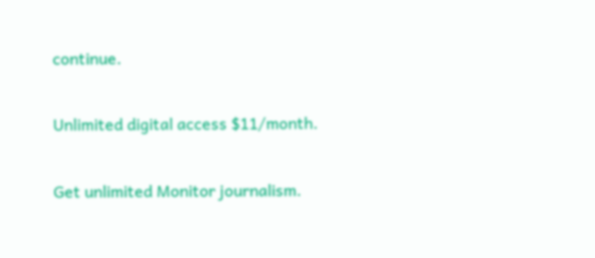continue.

Unlimited digital access $11/month.

Get unlimited Monitor journalism.